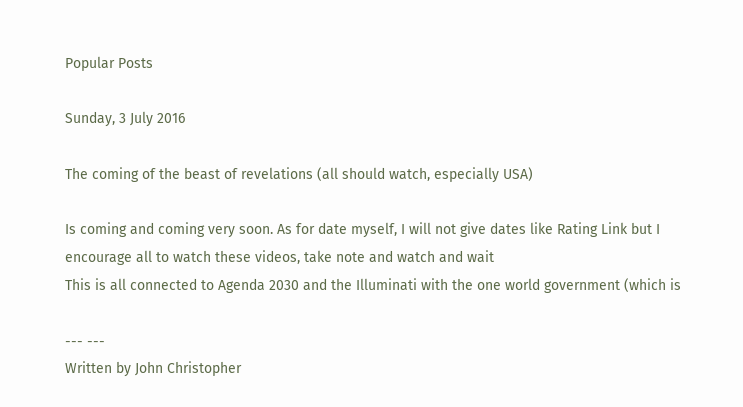Popular Posts

Sunday, 3 July 2016

The coming of the beast of revelations (all should watch, especially USA)

Is coming and coming very soon. As for date myself, I will not give dates like Rating Link but I encourage all to watch these videos, take note and watch and wait
This is all connected to Agenda 2030 and the Illuminati with the one world government (which is

--- ---
Written by John Christopher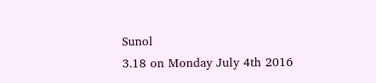Sunol
3.18 on Monday July 4th 2016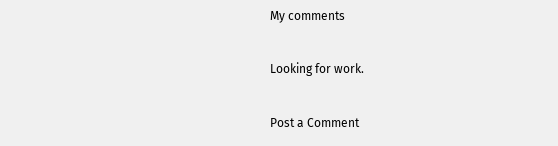My comments

Looking for work.

Post a Comment